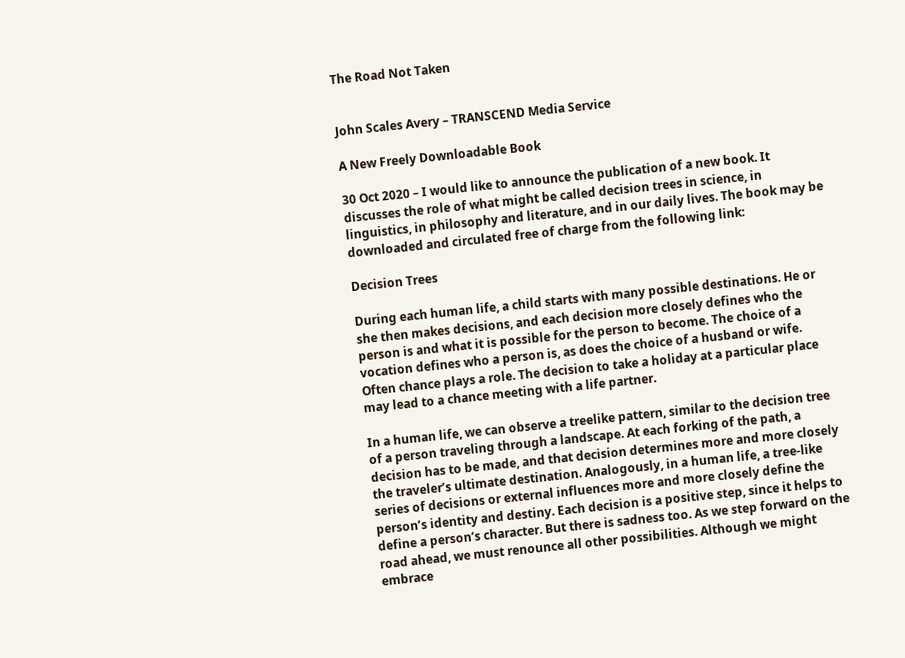The Road Not Taken


John Scales Avery – TRANSCEND Media Service

A New Freely Downloadable Book

30 Oct 2020 – I would like to announce the publication of a new book. It discusses the role of what might be called decision trees in science, in linguistics, in philosophy and literature, and in our daily lives. The book may be downloaded and circulated free of charge from the following link:

Decision Trees

During each human life, a child starts with many possible destinations. He or she then makes decisions, and each decision more closely defines who the person is and what it is possible for the person to become. The choice of a vocation defines who a person is, as does the choice of a husband or wife. Often chance plays a role. The decision to take a holiday at a particular place may lead to a chance meeting with a life partner.

In a human life, we can observe a treelike pattern, similar to the decision tree of a person traveling through a landscape. At each forking of the path, a decision has to be made, and that decision determines more and more closely the traveler’s ultimate destination. Analogously, in a human life, a tree-like series of decisions or external influences more and more closely define the person’s identity and destiny. Each decision is a positive step, since it helps to define a person’s character. But there is sadness too. As we step forward on the road ahead, we must renounce all other possibilities. Although we might embrace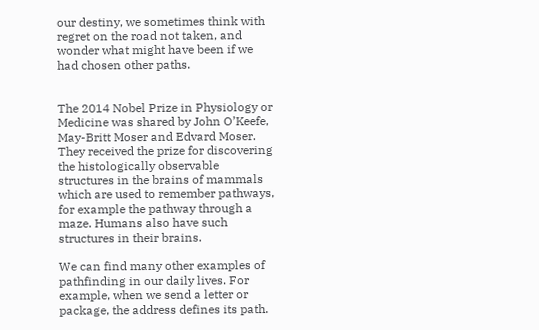our destiny, we sometimes think with regret on the road not taken, and wonder what might have been if we had chosen other paths.


The 2014 Nobel Prize in Physiology or Medicine was shared by John O’Keefe, May-Britt Moser and Edvard Moser. They received the prize for discovering the histologically observable structures in the brains of mammals which are used to remember pathways, for example the pathway through a maze. Humans also have such structures in their brains.

We can find many other examples of pathfinding in our daily lives. For example, when we send a letter or package, the address defines its path.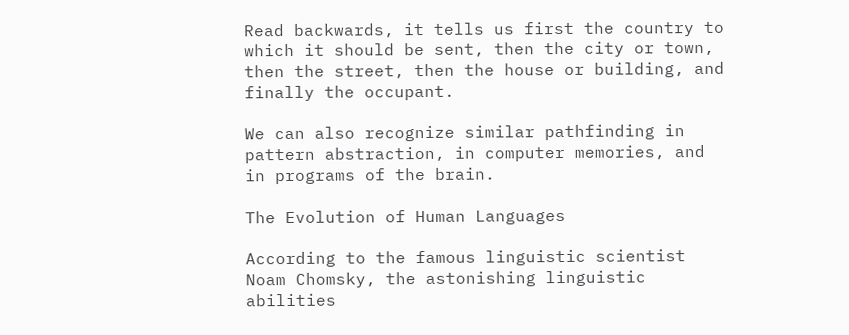Read backwards, it tells us first the country to which it should be sent, then the city or town, then the street, then the house or building, and finally the occupant.

We can also recognize similar pathfinding in pattern abstraction, in computer memories, and in programs of the brain.

The Evolution of Human Languages

According to the famous linguistic scientist Noam Chomsky, the astonishing linguistic abilities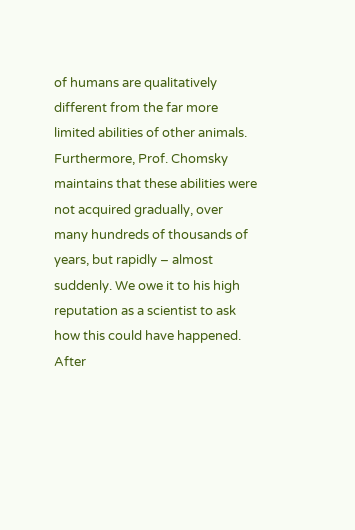of humans are qualitatively different from the far more limited abilities of other animals. Furthermore, Prof. Chomsky maintains that these abilities were not acquired gradually, over many hundreds of thousands of years, but rapidly – almost suddenly. We owe it to his high reputation as a scientist to ask how this could have happened. After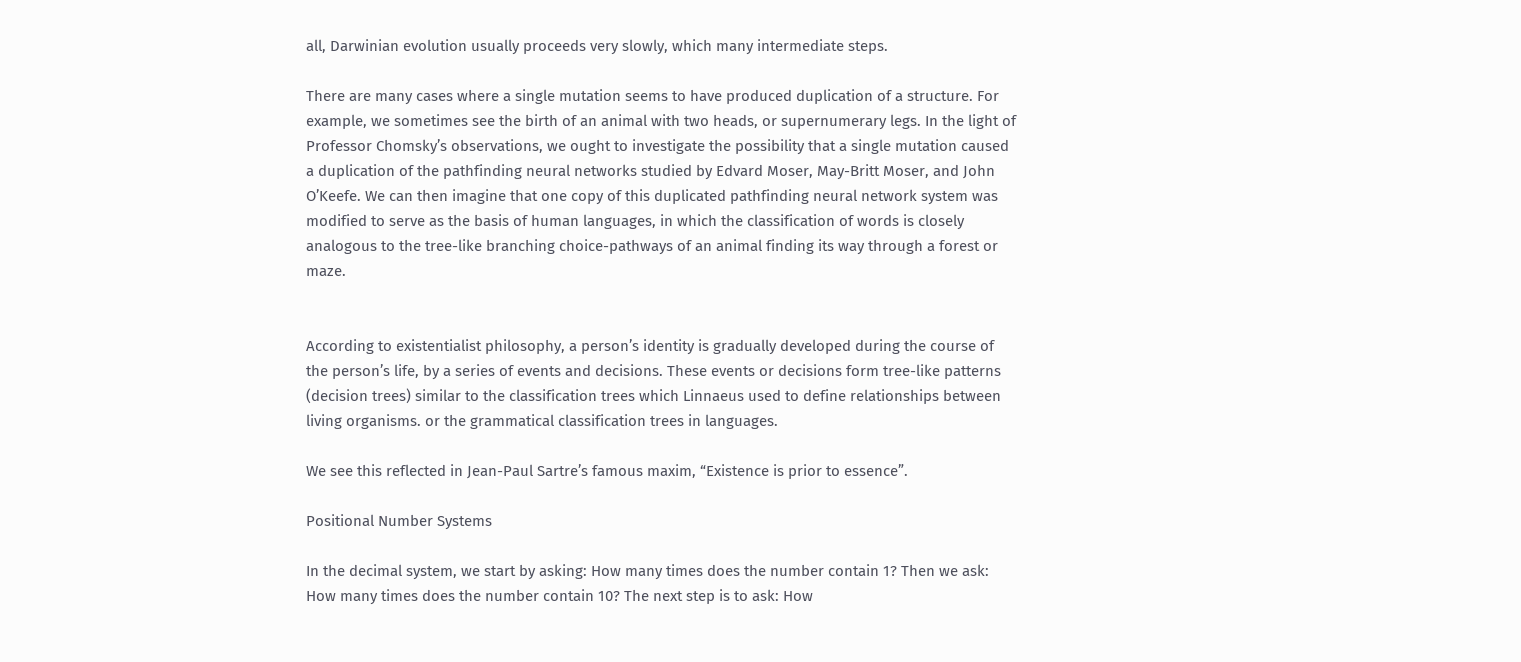all, Darwinian evolution usually proceeds very slowly, which many intermediate steps.

There are many cases where a single mutation seems to have produced duplication of a structure. For example, we sometimes see the birth of an animal with two heads, or supernumerary legs. In the light of Professor Chomsky’s observations, we ought to investigate the possibility that a single mutation caused a duplication of the pathfinding neural networks studied by Edvard Moser, May-Britt Moser, and John O’Keefe. We can then imagine that one copy of this duplicated pathfinding neural network system was modified to serve as the basis of human languages, in which the classification of words is closely analogous to the tree-like branching choice-pathways of an animal finding its way through a forest or maze.


According to existentialist philosophy, a person’s identity is gradually developed during the course of the person’s life, by a series of events and decisions. These events or decisions form tree-like patterns (decision trees) similar to the classification trees which Linnaeus used to define relationships between living organisms. or the grammatical classification trees in languages.

We see this reflected in Jean-Paul Sartre’s famous maxim, “Existence is prior to essence”.

Positional Number Systems

In the decimal system, we start by asking: How many times does the number contain 1? Then we ask: How many times does the number contain 10? The next step is to ask: How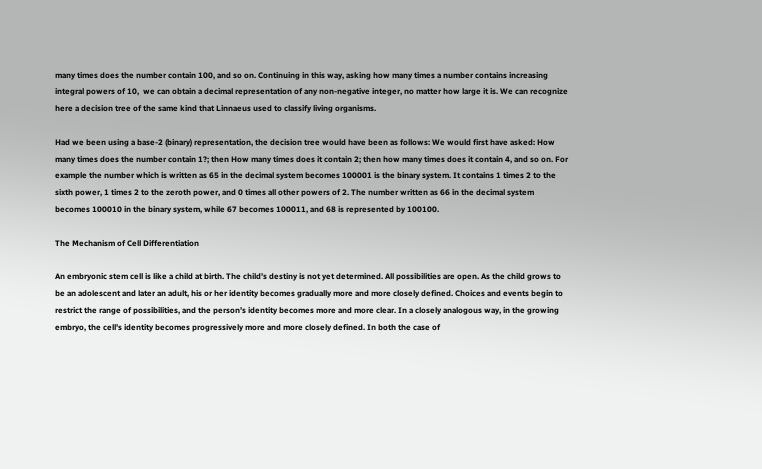many times does the number contain 100, and so on. Continuing in this way, asking how many times a number contains increasing integral powers of 10,  we can obtain a decimal representation of any non-negative integer, no matter how large it is. We can recognize here a decision tree of the same kind that Linnaeus used to classify living organisms.

Had we been using a base-2 (binary) representation, the decision tree would have been as follows: We would first have asked: How many times does the number contain 1?; then How many times does it contain 2; then how many times does it contain 4, and so on. For example the number which is written as 65 in the decimal system becomes 100001 is the binary system. It contains 1 times 2 to the sixth power, 1 times 2 to the zeroth power, and 0 times all other powers of 2. The number written as 66 in the decimal system becomes 100010 in the binary system, while 67 becomes 100011, and 68 is represented by 100100.

The Mechanism of Cell Differentiation

An embryonic stem cell is like a child at birth. The child’s destiny is not yet determined. All possibilities are open. As the child grows to be an adolescent and later an adult, his or her identity becomes gradually more and more closely defined. Choices and events begin to restrict the range of possibilities, and the person’s identity becomes more and more clear. In a closely analogous way, in the growing embryo, the cell’s identity becomes progressively more and more closely defined. In both the case of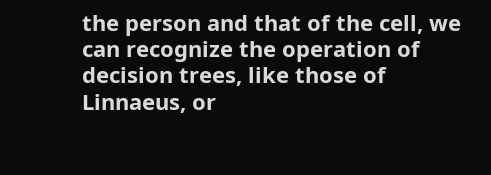the person and that of the cell, we can recognize the operation of decision trees, like those of Linnaeus, or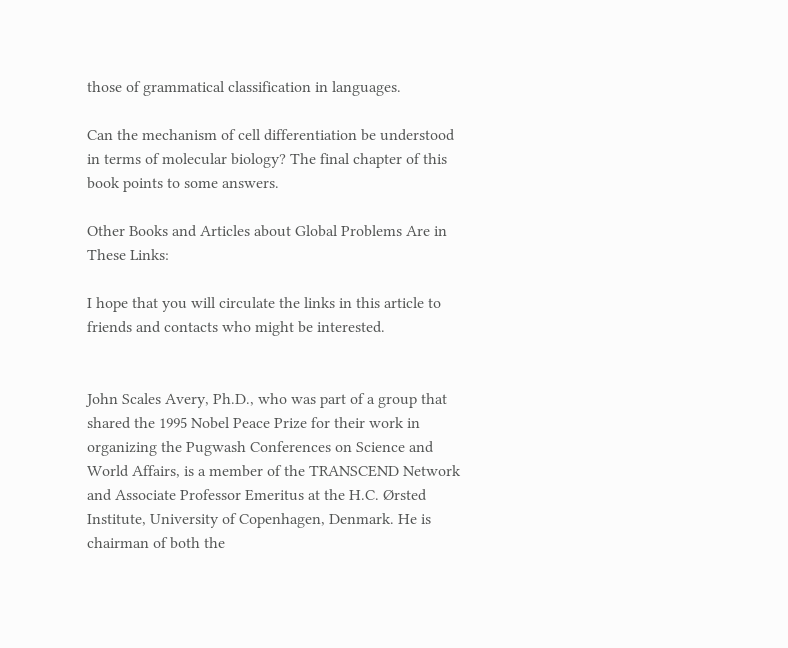those of grammatical classification in languages.

Can the mechanism of cell differentiation be understood in terms of molecular biology? The final chapter of this book points to some answers.

Other Books and Articles about Global Problems Are in These Links:

I hope that you will circulate the links in this article to friends and contacts who might be interested.


John Scales Avery, Ph.D., who was part of a group that shared the 1995 Nobel Peace Prize for their work in organizing the Pugwash Conferences on Science and World Affairs, is a member of the TRANSCEND Network and Associate Professor Emeritus at the H.C. Ørsted Institute, University of Copenhagen, Denmark. He is chairman of both the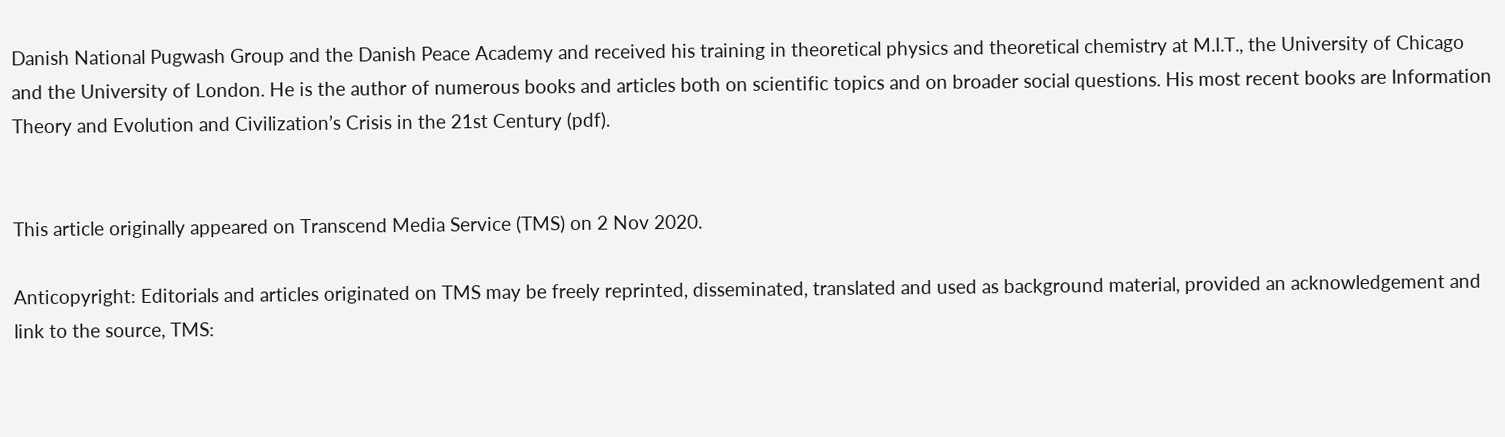Danish National Pugwash Group and the Danish Peace Academy and received his training in theoretical physics and theoretical chemistry at M.I.T., the University of Chicago and the University of London. He is the author of numerous books and articles both on scientific topics and on broader social questions. His most recent books are Information Theory and Evolution and Civilization’s Crisis in the 21st Century (pdf).


This article originally appeared on Transcend Media Service (TMS) on 2 Nov 2020.

Anticopyright: Editorials and articles originated on TMS may be freely reprinted, disseminated, translated and used as background material, provided an acknowledgement and link to the source, TMS: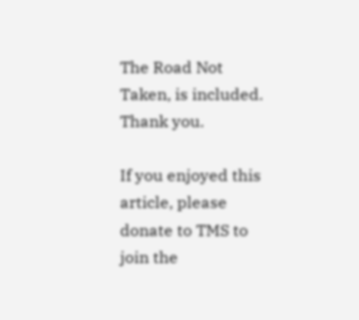The Road Not Taken, is included. Thank you.

If you enjoyed this article, please donate to TMS to join the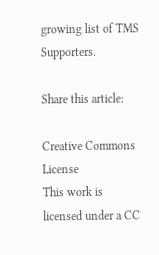growing list of TMS Supporters.

Share this article:

Creative Commons License
This work is licensed under a CC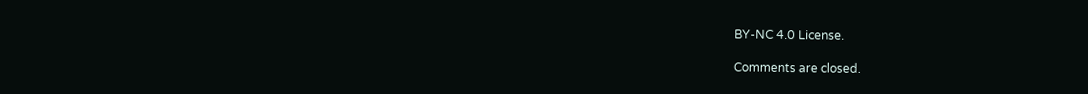BY-NC 4.0 License.

Comments are closed.